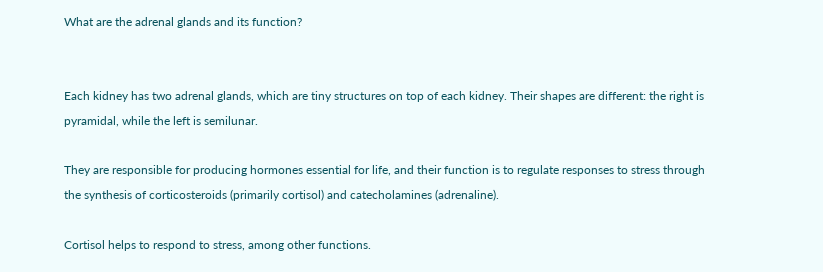What are the adrenal glands and its function?


Each kidney has two adrenal glands, which are tiny structures on top of each kidney. Their shapes are different: the right is pyramidal, while the left is semilunar.

They are responsible for producing hormones essential for life, and their function is to regulate responses to stress through the synthesis of corticosteroids (primarily cortisol) and catecholamines (adrenaline).

Cortisol helps to respond to stress, among other functions.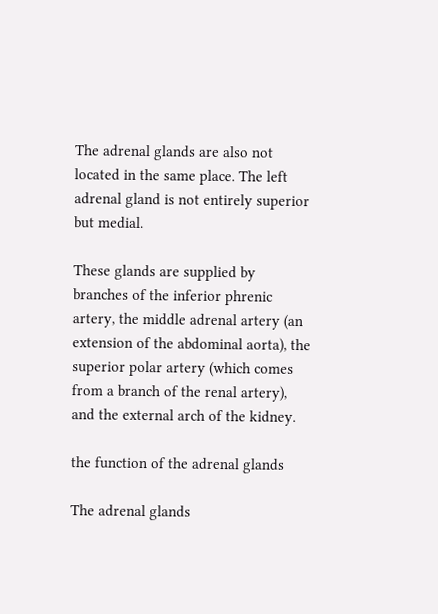The adrenal glands are also not located in the same place. The left adrenal gland is not entirely superior but medial.

These glands are supplied by branches of the inferior phrenic artery, the middle adrenal artery (an extension of the abdominal aorta), the superior polar artery (which comes from a branch of the renal artery), and the external arch of the kidney.

the function of the adrenal glands

The adrenal glands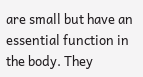are small but have an essential function in the body. They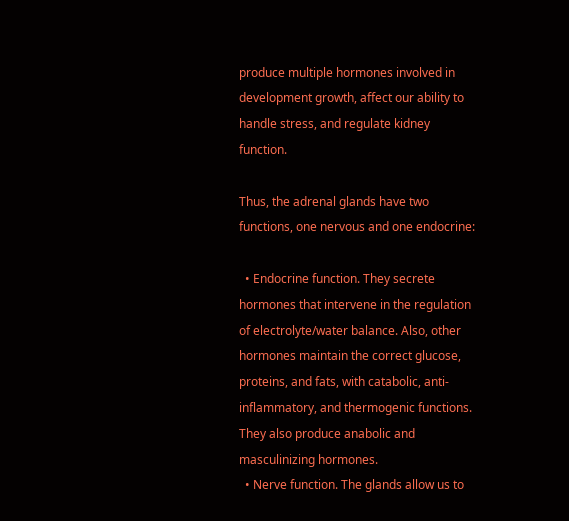produce multiple hormones involved in development growth, affect our ability to handle stress, and regulate kidney function.

Thus, the adrenal glands have two functions, one nervous and one endocrine:

  • Endocrine function. They secrete hormones that intervene in the regulation of electrolyte/water balance. Also, other hormones maintain the correct glucose, proteins, and fats, with catabolic, anti-inflammatory, and thermogenic functions. They also produce anabolic and masculinizing hormones.
  • Nerve function. The glands allow us to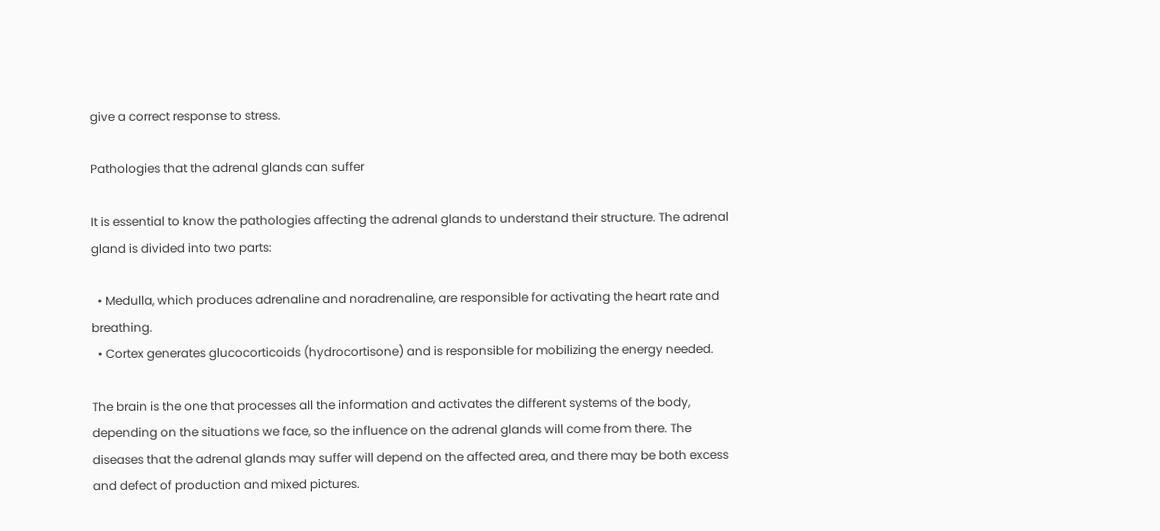give a correct response to stress.

Pathologies that the adrenal glands can suffer

It is essential to know the pathologies affecting the adrenal glands to understand their structure. The adrenal gland is divided into two parts:

  • Medulla, which produces adrenaline and noradrenaline, are responsible for activating the heart rate and breathing.
  • Cortex generates glucocorticoids (hydrocortisone) and is responsible for mobilizing the energy needed.

The brain is the one that processes all the information and activates the different systems of the body, depending on the situations we face, so the influence on the adrenal glands will come from there. The diseases that the adrenal glands may suffer will depend on the affected area, and there may be both excess and defect of production and mixed pictures.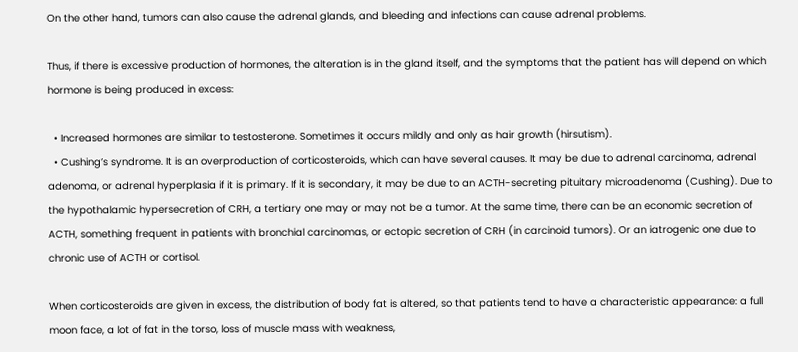On the other hand, tumors can also cause the adrenal glands, and bleeding and infections can cause adrenal problems.

Thus, if there is excessive production of hormones, the alteration is in the gland itself, and the symptoms that the patient has will depend on which hormone is being produced in excess:

  • Increased hormones are similar to testosterone. Sometimes it occurs mildly and only as hair growth (hirsutism).
  • Cushing’s syndrome. It is an overproduction of corticosteroids, which can have several causes. It may be due to adrenal carcinoma, adrenal adenoma, or adrenal hyperplasia if it is primary. If it is secondary, it may be due to an ACTH-secreting pituitary microadenoma (Cushing). Due to the hypothalamic hypersecretion of CRH, a tertiary one may or may not be a tumor. At the same time, there can be an economic secretion of ACTH, something frequent in patients with bronchial carcinomas, or ectopic secretion of CRH (in carcinoid tumors). Or an iatrogenic one due to chronic use of ACTH or cortisol.

When corticosteroids are given in excess, the distribution of body fat is altered, so that patients tend to have a characteristic appearance: a full moon face, a lot of fat in the torso, loss of muscle mass with weakness,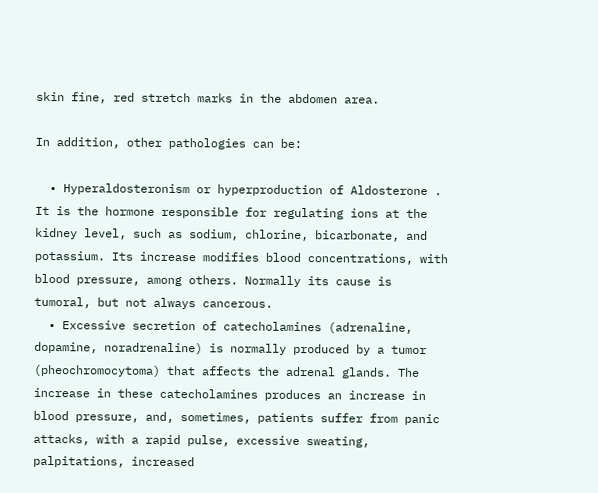skin fine, red stretch marks in the abdomen area.

In addition, other pathologies can be:

  • Hyperaldosteronism or hyperproduction of Aldosterone . It is the hormone responsible for regulating ions at the kidney level, such as sodium, chlorine, bicarbonate, and potassium. Its increase modifies blood concentrations, with blood pressure, among others. Normally its cause is tumoral, but not always cancerous.
  • Excessive secretion of catecholamines (adrenaline, dopamine, noradrenaline) is normally produced by a tumor (pheochromocytoma) that affects the adrenal glands. The increase in these catecholamines produces an increase in blood pressure, and, sometimes, patients suffer from panic attacks, with a rapid pulse, excessive sweating, palpitations, increased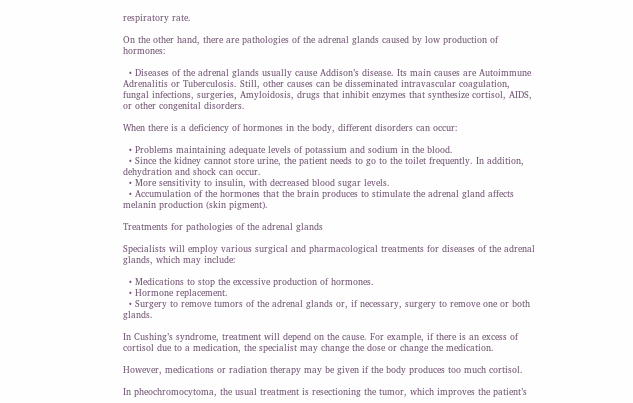respiratory rate.

On the other hand, there are pathologies of the adrenal glands caused by low production of hormones:

  • Diseases of the adrenal glands usually cause Addison’s disease. Its main causes are Autoimmune Adrenalitis or Tuberculosis. Still, other causes can be disseminated intravascular coagulation, fungal infections, surgeries, Amyloidosis, drugs that inhibit enzymes that synthesize cortisol, AIDS, or other congenital disorders.

When there is a deficiency of hormones in the body, different disorders can occur:

  • Problems maintaining adequate levels of potassium and sodium in the blood.
  • Since the kidney cannot store urine, the patient needs to go to the toilet frequently. In addition, dehydration and shock can occur.
  • More sensitivity to insulin, with decreased blood sugar levels.
  • Accumulation of the hormones that the brain produces to stimulate the adrenal gland affects melanin production (skin pigment).

Treatments for pathologies of the adrenal glands

Specialists will employ various surgical and pharmacological treatments for diseases of the adrenal glands, which may include:

  • Medications to stop the excessive production of hormones.
  • Hormone replacement.
  • Surgery to remove tumors of the adrenal glands or, if necessary, surgery to remove one or both glands.

In Cushing’s syndrome, treatment will depend on the cause. For example, if there is an excess of cortisol due to a medication, the specialist may change the dose or change the medication.

However, medications or radiation therapy may be given if the body produces too much cortisol.

In pheochromocytoma, the usual treatment is resectioning the tumor, which improves the patient’s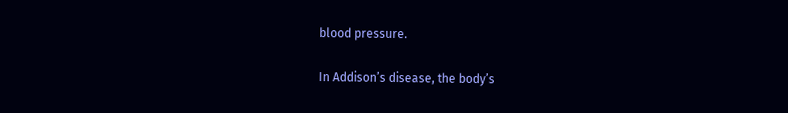blood pressure.

In Addison’s disease, the body’s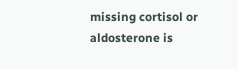missing cortisol or aldosterone is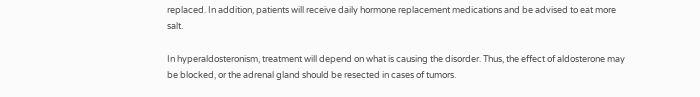replaced. In addition, patients will receive daily hormone replacement medications and be advised to eat more salt.

In hyperaldosteronism, treatment will depend on what is causing the disorder. Thus, the effect of aldosterone may be blocked, or the adrenal gland should be resected in cases of tumors.